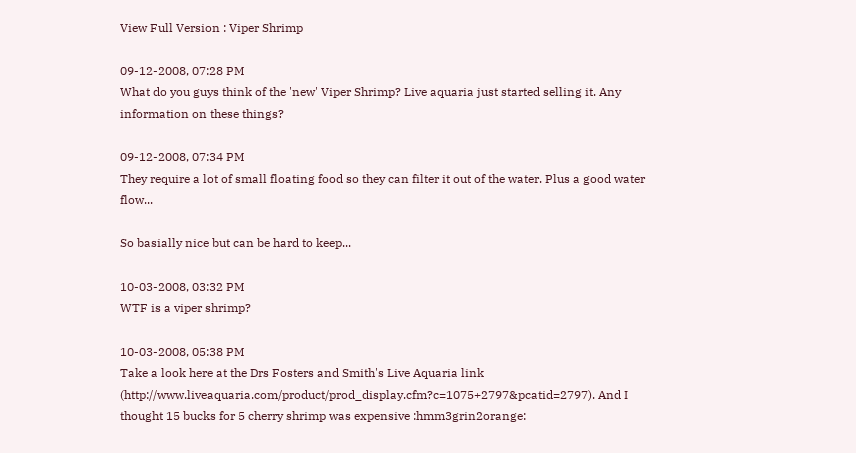View Full Version : Viper Shrimp

09-12-2008, 07:28 PM
What do you guys think of the 'new' Viper Shrimp? Live aquaria just started selling it. Any information on these things?

09-12-2008, 07:34 PM
They require a lot of small floating food so they can filter it out of the water. Plus a good water flow...

So basially nice but can be hard to keep...

10-03-2008, 03:32 PM
WTF is a viper shrimp?

10-03-2008, 05:38 PM
Take a look here at the Drs Fosters and Smith's Live Aquaria link (http://www.liveaquaria.com/product/prod_display.cfm?c=1075+2797&pcatid=2797). And I thought 15 bucks for 5 cherry shrimp was expensive :hmm3grin2orange: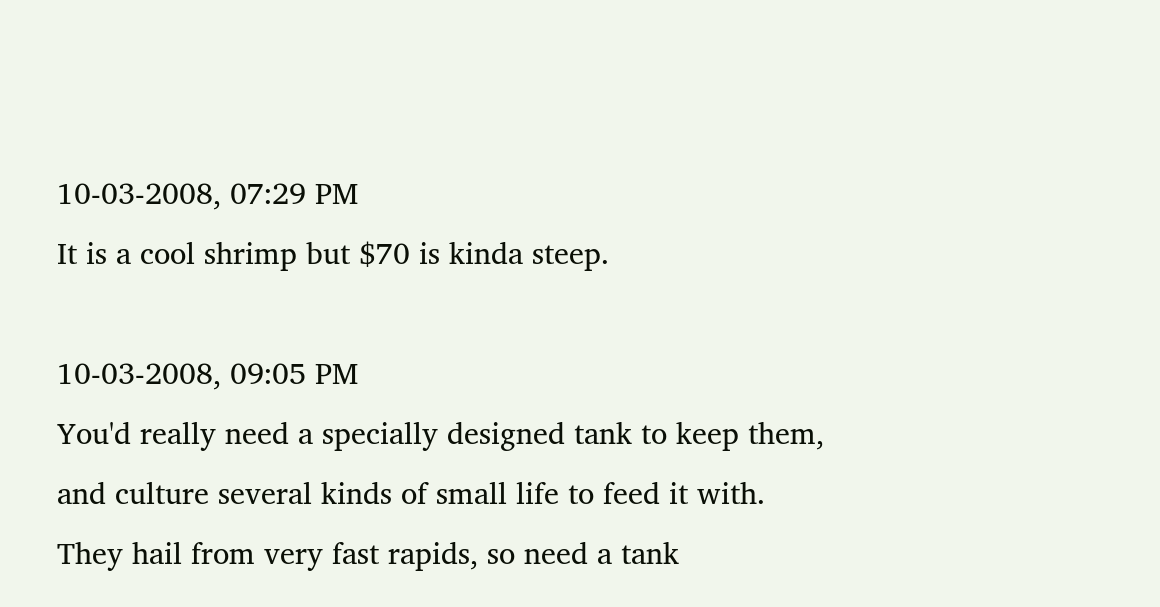10-03-2008, 07:29 PM
It is a cool shrimp but $70 is kinda steep.

10-03-2008, 09:05 PM
You'd really need a specially designed tank to keep them, and culture several kinds of small life to feed it with. They hail from very fast rapids, so need a tank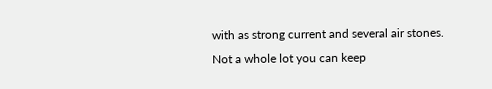with as strong current and several air stones. Not a whole lot you can keep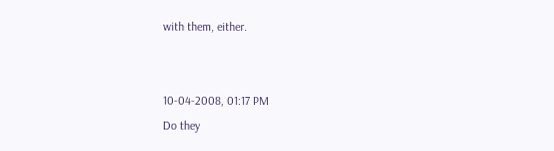with them, either.


10-04-2008, 01:17 PM
Do they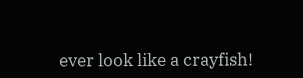ever look like a crayfish!